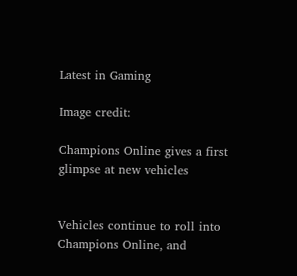Latest in Gaming

Image credit:

Champions Online gives a first glimpse at new vehicles


Vehicles continue to roll into Champions Online, and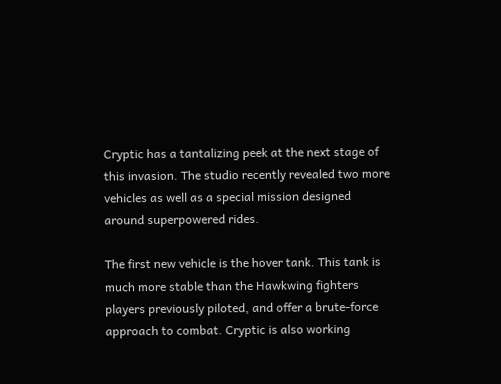Cryptic has a tantalizing peek at the next stage of this invasion. The studio recently revealed two more vehicles as well as a special mission designed around superpowered rides.

The first new vehicle is the hover tank. This tank is much more stable than the Hawkwing fighters players previously piloted, and offer a brute-force approach to combat. Cryptic is also working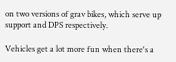on two versions of grav bikes, which serve up support and DPS respectively.

Vehicles get a lot more fun when there's a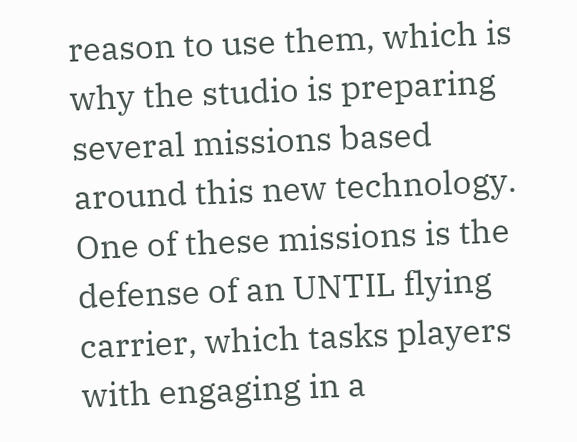reason to use them, which is why the studio is preparing several missions based around this new technology. One of these missions is the defense of an UNTIL flying carrier, which tasks players with engaging in a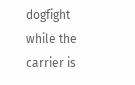dogfight while the carrier is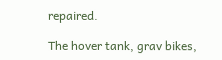repaired.

The hover tank, grav bikes,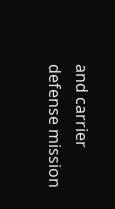and carrier defense mission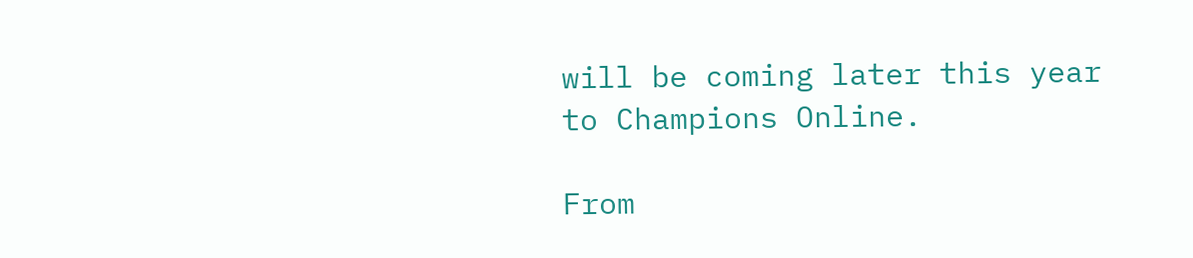will be coming later this year to Champions Online.

From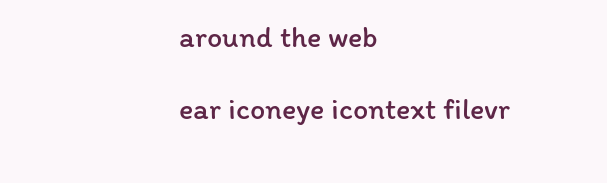around the web

ear iconeye icontext filevr